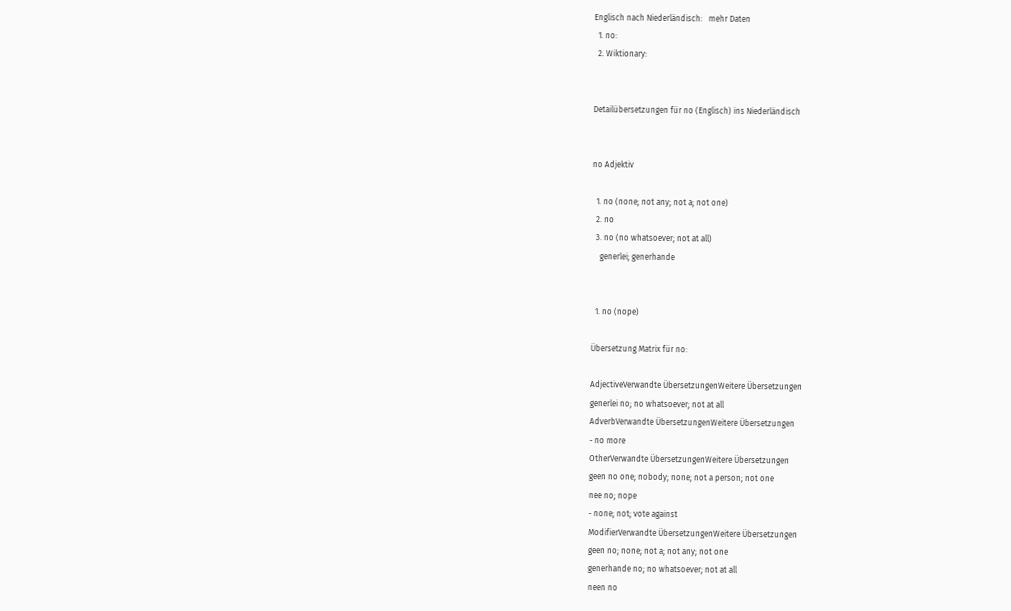Englisch nach Niederländisch:   mehr Daten
  1. no:
  2. Wiktionary:


Detailübersetzungen für no (Englisch) ins Niederländisch


no Adjektiv

  1. no (none; not any; not a; not one)
  2. no
  3. no (no whatsoever; not at all)
    generlei; generhande


  1. no (nope)

Übersetzung Matrix für no:

AdjectiveVerwandte ÜbersetzungenWeitere Übersetzungen
generlei no; no whatsoever; not at all
AdverbVerwandte ÜbersetzungenWeitere Übersetzungen
- no more
OtherVerwandte ÜbersetzungenWeitere Übersetzungen
geen no one; nobody; none; not a person; not one
nee no; nope
- none; not; vote against
ModifierVerwandte ÜbersetzungenWeitere Übersetzungen
geen no; none; not a; not any; not one
generhande no; no whatsoever; not at all
neen no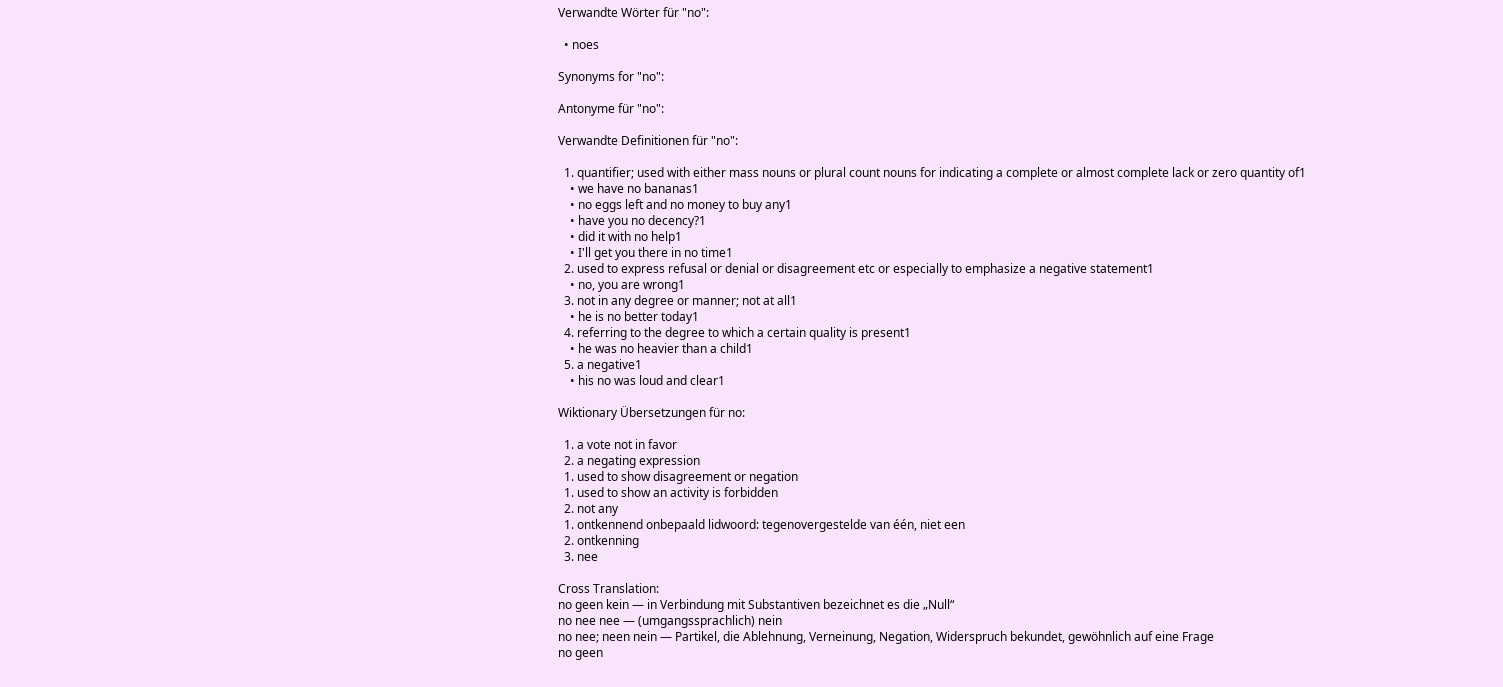Verwandte Wörter für "no":

  • noes

Synonyms for "no":

Antonyme für "no":

Verwandte Definitionen für "no":

  1. quantifier; used with either mass nouns or plural count nouns for indicating a complete or almost complete lack or zero quantity of1
    • we have no bananas1
    • no eggs left and no money to buy any1
    • have you no decency?1
    • did it with no help1
    • I'll get you there in no time1
  2. used to express refusal or denial or disagreement etc or especially to emphasize a negative statement1
    • no, you are wrong1
  3. not in any degree or manner; not at all1
    • he is no better today1
  4. referring to the degree to which a certain quality is present1
    • he was no heavier than a child1
  5. a negative1
    • his no was loud and clear1

Wiktionary Übersetzungen für no:

  1. a vote not in favor
  2. a negating expression
  1. used to show disagreement or negation
  1. used to show an activity is forbidden
  2. not any
  1. ontkennend onbepaald lidwoord: tegenovergestelde van één, niet een
  2. ontkenning
  3. nee

Cross Translation:
no geen kein — in Verbindung mit Substantiven bezeichnet es die „Null“
no nee nee — (umgangssprachlich) nein
no nee; neen nein — Partikel, die Ablehnung, Verneinung, Negation, Widerspruch bekundet, gewöhnlich auf eine Frage
no geen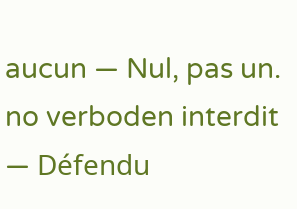aucun — Nul, pas un.
no verboden interdit — Défendu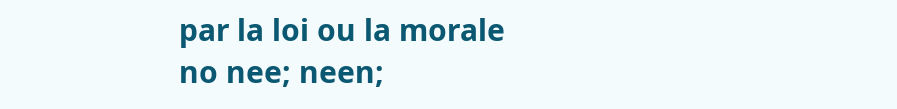par la loi ou la morale
no nee; neen;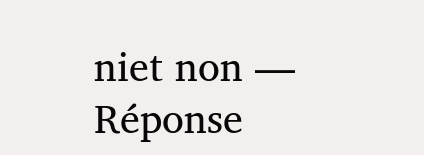niet non — Réponse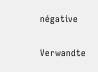négative

Verwandte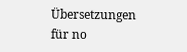Übersetzungen für no